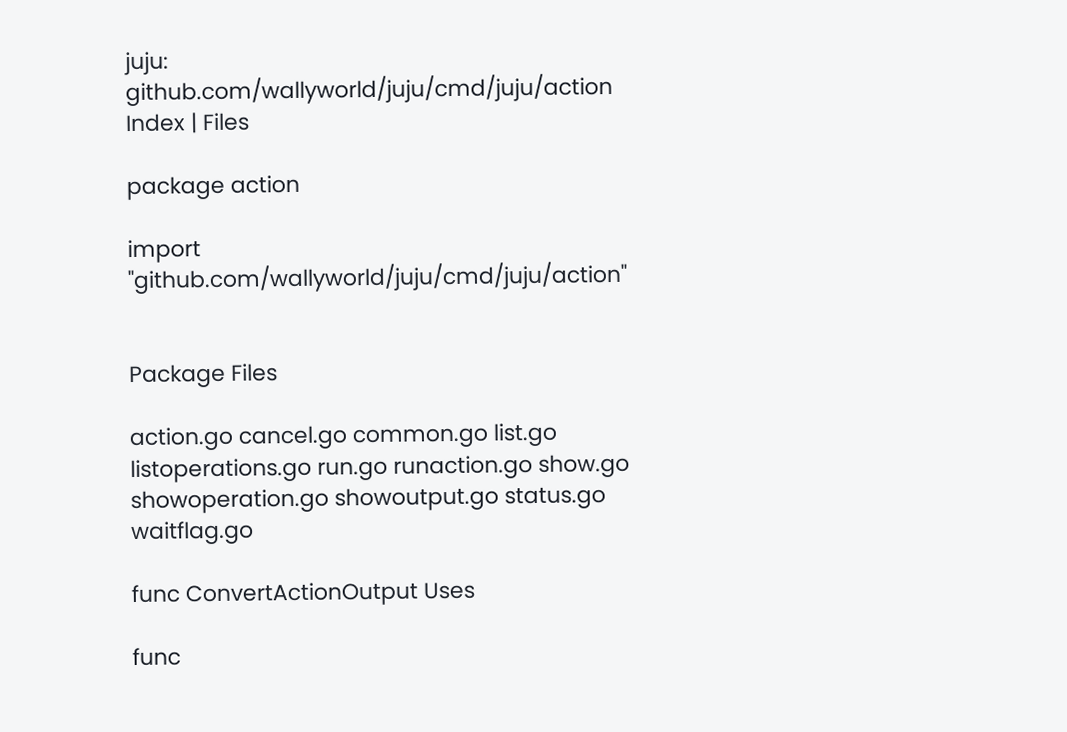juju: github.com/wallyworld/juju/cmd/juju/action Index | Files

package action

import "github.com/wallyworld/juju/cmd/juju/action"


Package Files

action.go cancel.go common.go list.go listoperations.go run.go runaction.go show.go showoperation.go showoutput.go status.go waitflag.go

func ConvertActionOutput Uses

func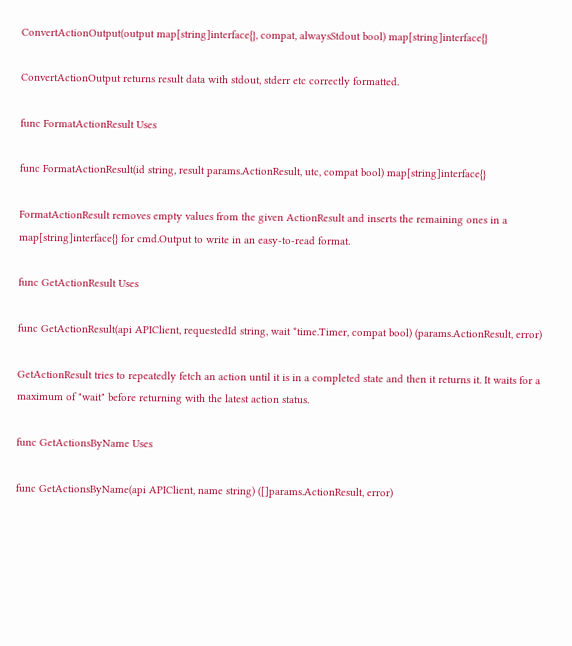ConvertActionOutput(output map[string]interface{}, compat, alwaysStdout bool) map[string]interface{}

ConvertActionOutput returns result data with stdout, stderr etc correctly formatted.

func FormatActionResult Uses

func FormatActionResult(id string, result params.ActionResult, utc, compat bool) map[string]interface{}

FormatActionResult removes empty values from the given ActionResult and inserts the remaining ones in a map[string]interface{} for cmd.Output to write in an easy-to-read format.

func GetActionResult Uses

func GetActionResult(api APIClient, requestedId string, wait *time.Timer, compat bool) (params.ActionResult, error)

GetActionResult tries to repeatedly fetch an action until it is in a completed state and then it returns it. It waits for a maximum of "wait" before returning with the latest action status.

func GetActionsByName Uses

func GetActionsByName(api APIClient, name string) ([]params.ActionResult, error)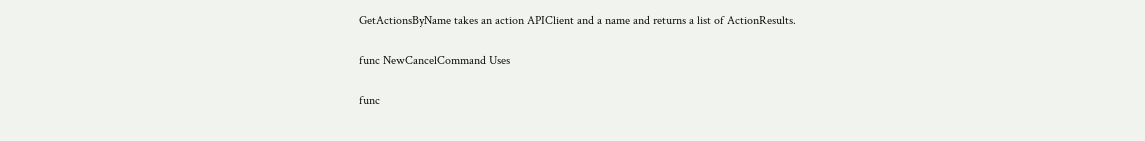GetActionsByName takes an action APIClient and a name and returns a list of ActionResults.

func NewCancelCommand Uses

func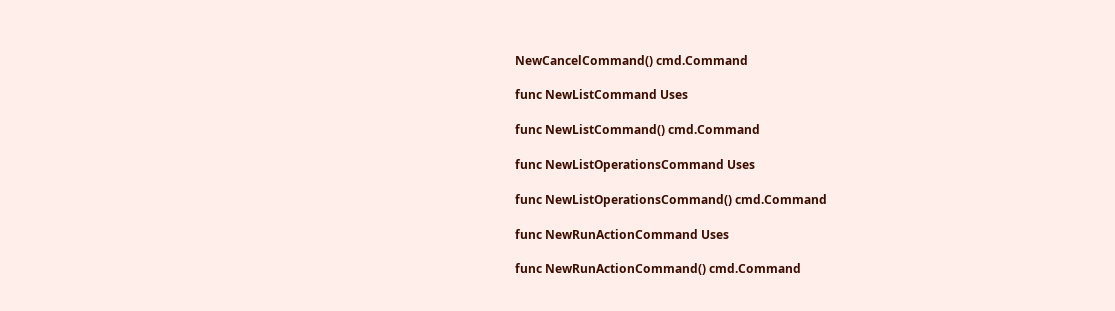NewCancelCommand() cmd.Command

func NewListCommand Uses

func NewListCommand() cmd.Command

func NewListOperationsCommand Uses

func NewListOperationsCommand() cmd.Command

func NewRunActionCommand Uses

func NewRunActionCommand() cmd.Command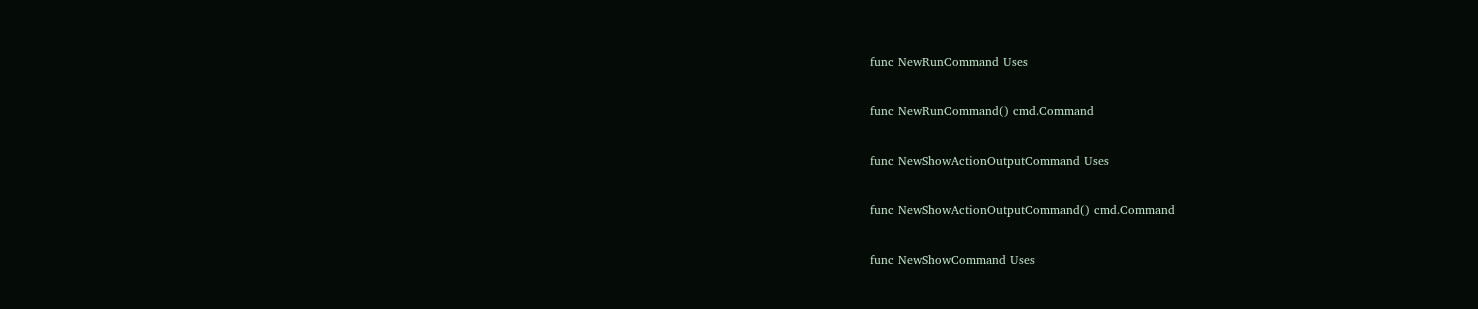func NewRunCommand Uses

func NewRunCommand() cmd.Command

func NewShowActionOutputCommand Uses

func NewShowActionOutputCommand() cmd.Command

func NewShowCommand Uses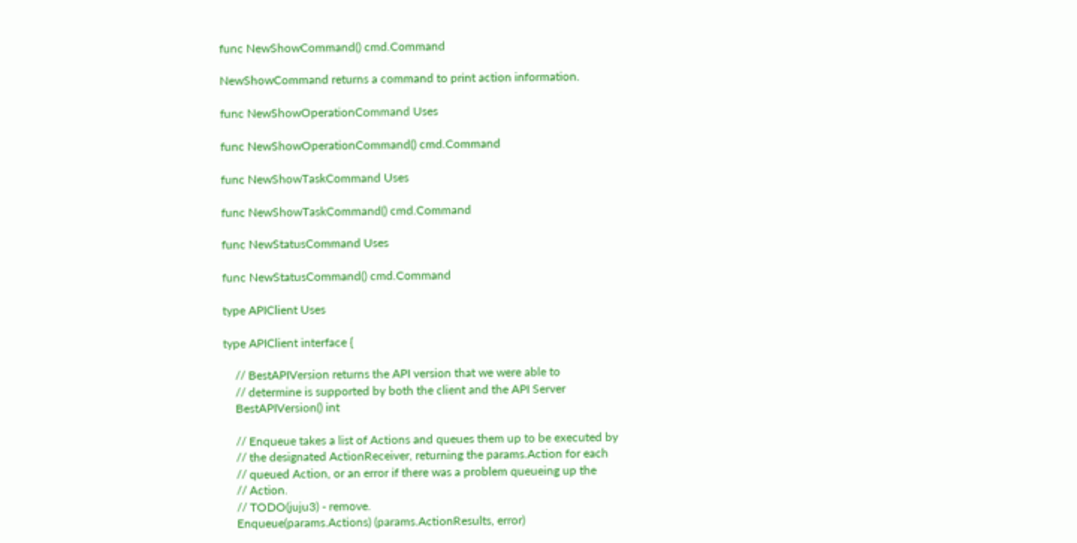func NewShowCommand() cmd.Command

NewShowCommand returns a command to print action information.

func NewShowOperationCommand Uses

func NewShowOperationCommand() cmd.Command

func NewShowTaskCommand Uses

func NewShowTaskCommand() cmd.Command

func NewStatusCommand Uses

func NewStatusCommand() cmd.Command

type APIClient Uses

type APIClient interface {

    // BestAPIVersion returns the API version that we were able to
    // determine is supported by both the client and the API Server
    BestAPIVersion() int

    // Enqueue takes a list of Actions and queues them up to be executed by
    // the designated ActionReceiver, returning the params.Action for each
    // queued Action, or an error if there was a problem queueing up the
    // Action.
    // TODO(juju3) - remove.
    Enqueue(params.Actions) (params.ActionResults, error)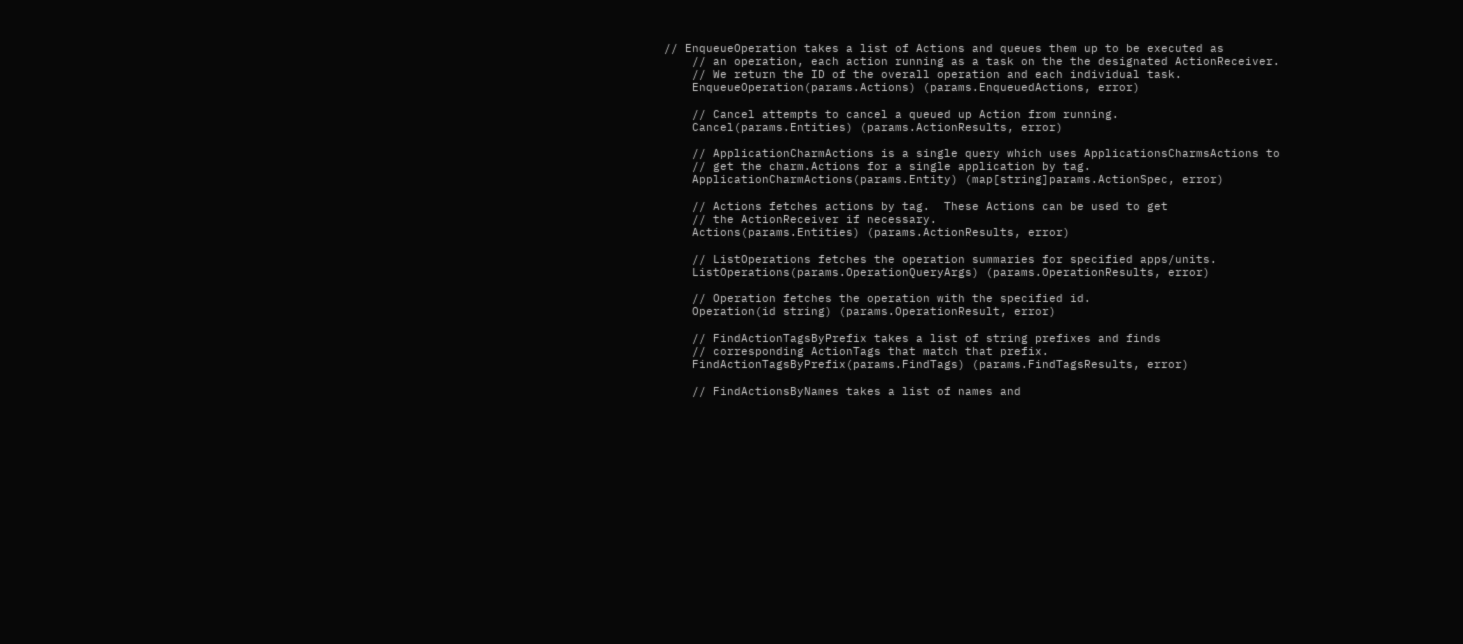// EnqueueOperation takes a list of Actions and queues them up to be executed as
    // an operation, each action running as a task on the the designated ActionReceiver.
    // We return the ID of the overall operation and each individual task.
    EnqueueOperation(params.Actions) (params.EnqueuedActions, error)

    // Cancel attempts to cancel a queued up Action from running.
    Cancel(params.Entities) (params.ActionResults, error)

    // ApplicationCharmActions is a single query which uses ApplicationsCharmsActions to
    // get the charm.Actions for a single application by tag.
    ApplicationCharmActions(params.Entity) (map[string]params.ActionSpec, error)

    // Actions fetches actions by tag.  These Actions can be used to get
    // the ActionReceiver if necessary.
    Actions(params.Entities) (params.ActionResults, error)

    // ListOperations fetches the operation summaries for specified apps/units.
    ListOperations(params.OperationQueryArgs) (params.OperationResults, error)

    // Operation fetches the operation with the specified id.
    Operation(id string) (params.OperationResult, error)

    // FindActionTagsByPrefix takes a list of string prefixes and finds
    // corresponding ActionTags that match that prefix.
    FindActionTagsByPrefix(params.FindTags) (params.FindTagsResults, error)

    // FindActionsByNames takes a list of names and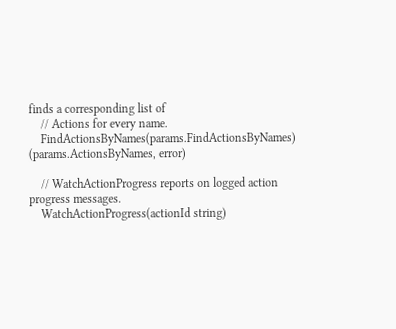finds a corresponding list of
    // Actions for every name.
    FindActionsByNames(params.FindActionsByNames) (params.ActionsByNames, error)

    // WatchActionProgress reports on logged action progress messages.
    WatchActionProgress(actionId string)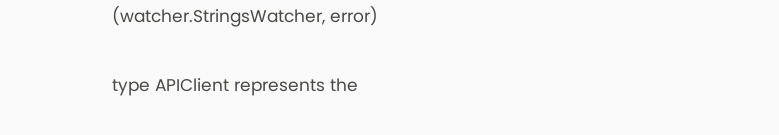(watcher.StringsWatcher, error)

type APIClient represents the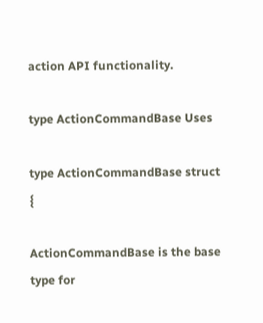action API functionality.

type ActionCommandBase Uses

type ActionCommandBase struct {

ActionCommandBase is the base type for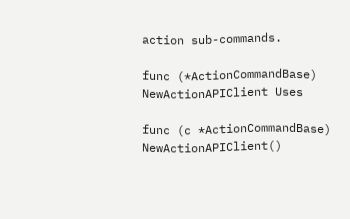action sub-commands.

func (*ActionCommandBase) NewActionAPIClient Uses

func (c *ActionCommandBase) NewActionAPIClient()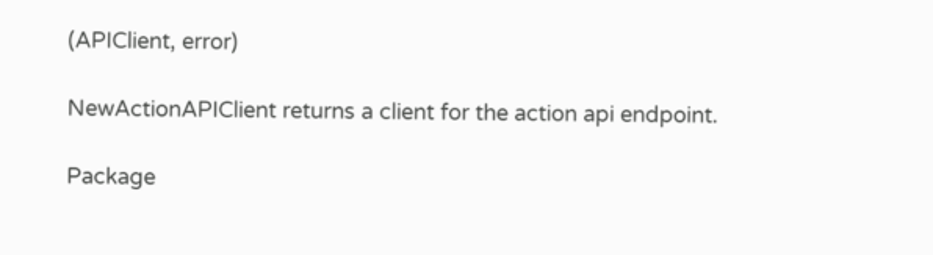(APIClient, error)

NewActionAPIClient returns a client for the action api endpoint.

Package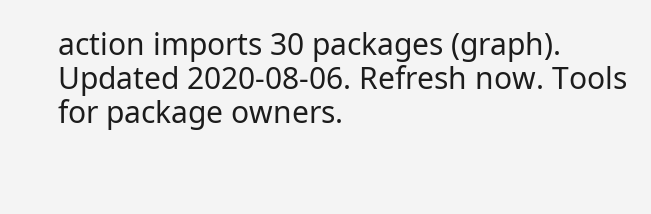action imports 30 packages (graph). Updated 2020-08-06. Refresh now. Tools for package owners.